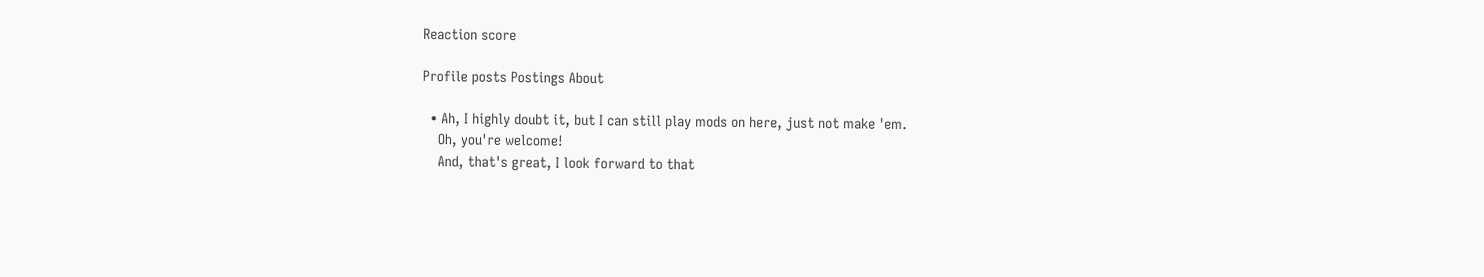Reaction score

Profile posts Postings About

  • Ah, I highly doubt it, but I can still play mods on here, just not make 'em.
    Oh, you're welcome!
    And, that's great, I look forward to that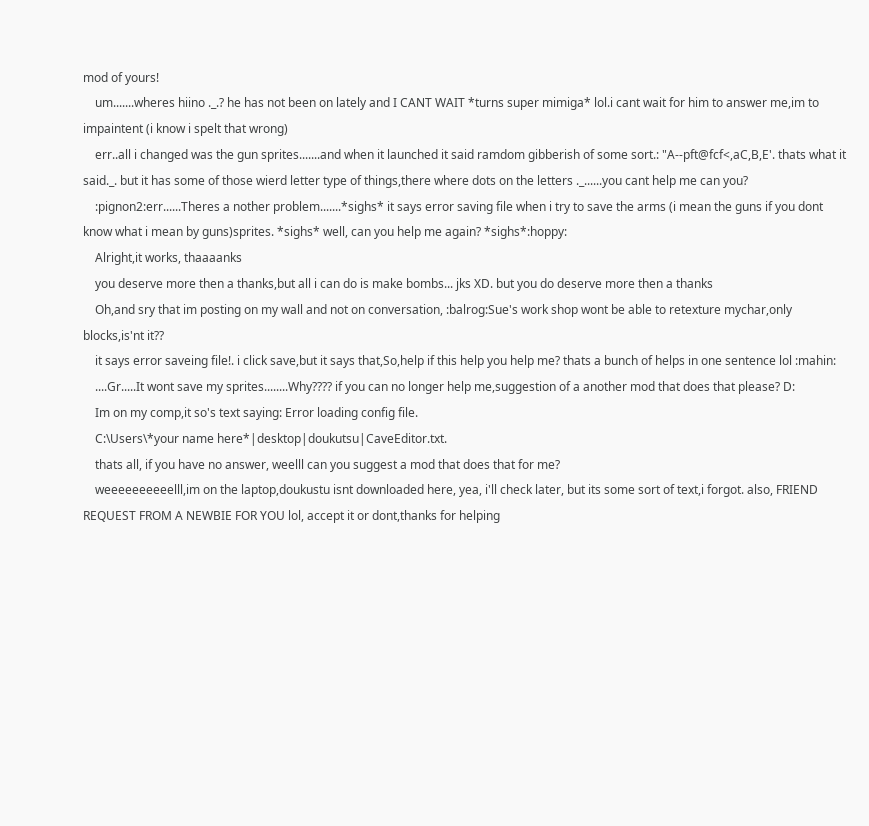mod of yours!
    um.......wheres hiino ._.? he has not been on lately and I CANT WAIT *turns super mimiga* lol.i cant wait for him to answer me,im to impaintent (i know i spelt that wrong)
    err..all i changed was the gun sprites.......and when it launched it said ramdom gibberish of some sort.: "A--pft@fcf<,aC,B,E'. thats what it said._. but it has some of those wierd letter type of things,there where dots on the letters ._......you cant help me can you?
    :pignon2:err......Theres a nother problem.......*sighs* it says error saving file when i try to save the arms (i mean the guns if you dont know what i mean by guns)sprites. *sighs* well, can you help me again? *sighs*:hoppy:
    Alright,it works, thaaaanks
    you deserve more then a thanks,but all i can do is make bombs... jks XD. but you do deserve more then a thanks
    Oh,and sry that im posting on my wall and not on conversation, :balrog:Sue's work shop wont be able to retexture mychar,only blocks,is'nt it??
    it says error saveing file!. i click save,but it says that,So,help if this help you help me? thats a bunch of helps in one sentence lol :mahin:
    ....Gr.....It wont save my sprites........Why???? if you can no longer help me,suggestion of a another mod that does that please? D:
    Im on my comp,it so's text saying: Error loading config file.
    C:\Users\*your name here*|desktop|doukutsu|CaveEditor.txt.
    thats all, if you have no answer, weelll can you suggest a mod that does that for me?
    weeeeeeeeeelll,im on the laptop,doukustu isnt downloaded here, yea, i'll check later, but its some sort of text,i forgot. also, FRIEND REQUEST FROM A NEWBIE FOR YOU lol, accept it or dont,thanks for helping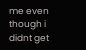me even though i didnt get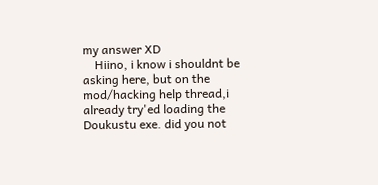my answer XD
    Hiino, i know i shouldnt be asking here, but on the mod/hacking help thread,i already try'ed loading the Doukustu exe. did you not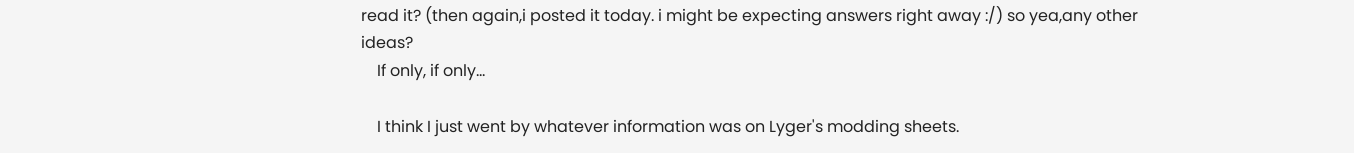read it? (then again,i posted it today. i might be expecting answers right away :/) so yea,any other ideas?
    If only, if only...

    I think I just went by whatever information was on Lyger's modding sheets.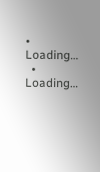• Loading…
  • Loading…